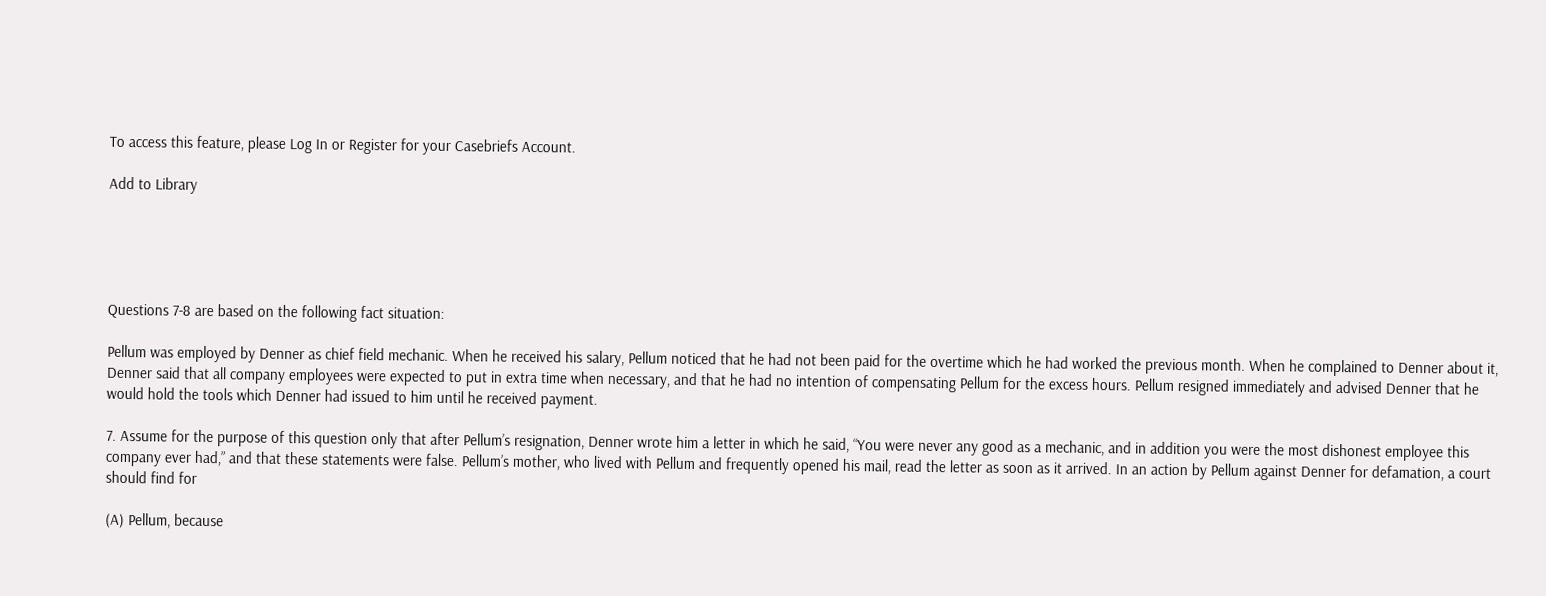To access this feature, please Log In or Register for your Casebriefs Account.

Add to Library





Questions 7-8 are based on the following fact situation:

Pellum was employed by Denner as chief field mechanic. When he received his salary, Pellum noticed that he had not been paid for the overtime which he had worked the previous month. When he complained to Denner about it, Denner said that all company employees were expected to put in extra time when necessary, and that he had no intention of compensating Pellum for the excess hours. Pellum resigned immediately and advised Denner that he would hold the tools which Denner had issued to him until he received payment.

7. Assume for the purpose of this question only that after Pellum’s resignation, Denner wrote him a letter in which he said, “You were never any good as a mechanic, and in addition you were the most dishonest employee this company ever had,” and that these statements were false. Pellum’s mother, who lived with Pellum and frequently opened his mail, read the letter as soon as it arrived. In an action by Pellum against Denner for defamation, a court should find for

(A) Pellum, because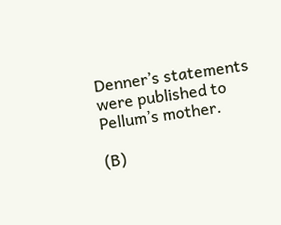Denner’s statements were published to Pellum’s mother.

(B)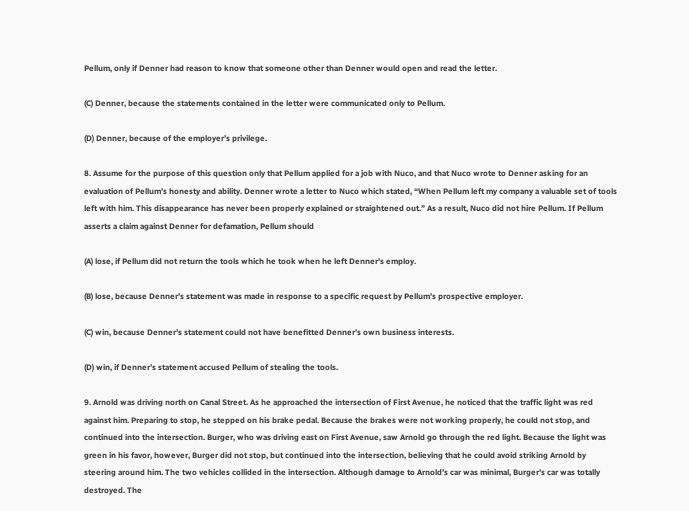Pellum, only if Denner had reason to know that someone other than Denner would open and read the letter.

(C) Denner, because the statements contained in the letter were communicated only to Pellum.

(D) Denner, because of the employer’s privilege.

8. Assume for the purpose of this question only that Pellum applied for a job with Nuco, and that Nuco wrote to Denner asking for an evaluation of Pellum’s honesty and ability. Denner wrote a letter to Nuco which stated, “When Pellum left my company a valuable set of tools left with him. This disappearance has never been properly explained or straightened out.” As a result, Nuco did not hire Pellum. If Pellum asserts a claim against Denner for defamation, Pellum should

(A) lose, if Pellum did not return the tools which he took when he left Denner’s employ.

(B) lose, because Denner’s statement was made in response to a specific request by Pellum’s prospective employer.

(C) win, because Denner’s statement could not have benefitted Denner’s own business interests.

(D) win, if Denner’s statement accused Pellum of stealing the tools.

9. Arnold was driving north on Canal Street. As he approached the intersection of First Avenue, he noticed that the traffic light was red against him. Preparing to stop, he stepped on his brake pedal. Because the brakes were not working properly, he could not stop, and continued into the intersection. Burger, who was driving east on First Avenue, saw Arnold go through the red light. Because the light was green in his favor, however, Burger did not stop, but continued into the intersection, believing that he could avoid striking Arnold by steering around him. The two vehicles collided in the intersection. Although damage to Arnold’s car was minimal, Burger’s car was totally destroyed. The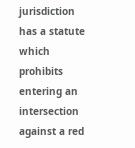jurisdiction has a statute which prohibits entering an intersection against a red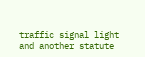traffic signal light and another statute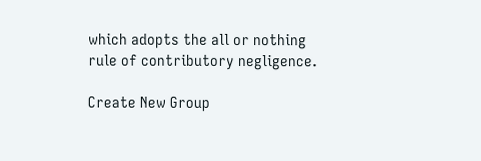which adopts the all or nothing rule of contributory negligence.

Create New Group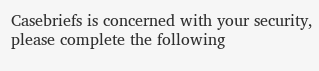Casebriefs is concerned with your security, please complete the following